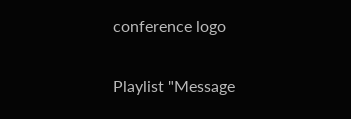conference logo

Playlist "Message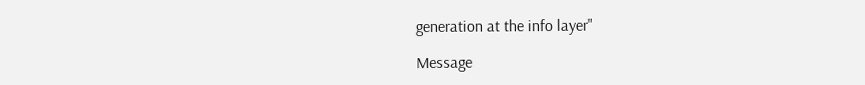generation at the info layer"

Message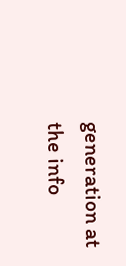generation at the info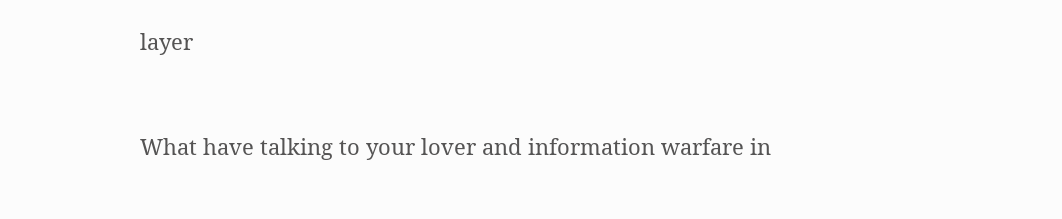layer


What have talking to your lover and information warfare in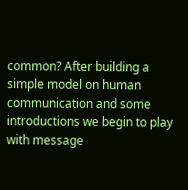common? After building a simple model on human communication and some introductions we begin to play with message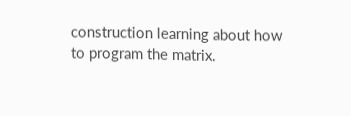construction learning about how to program the matrix.